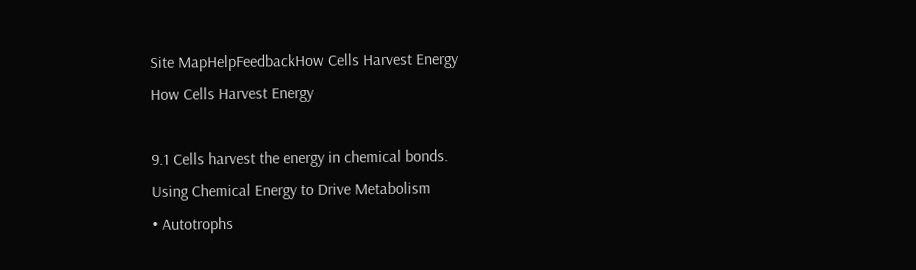Site MapHelpFeedbackHow Cells Harvest Energy
How Cells Harvest Energy

9.1 Cells harvest the energy in chemical bonds.
Using Chemical Energy to Drive Metabolism
• Autotrophs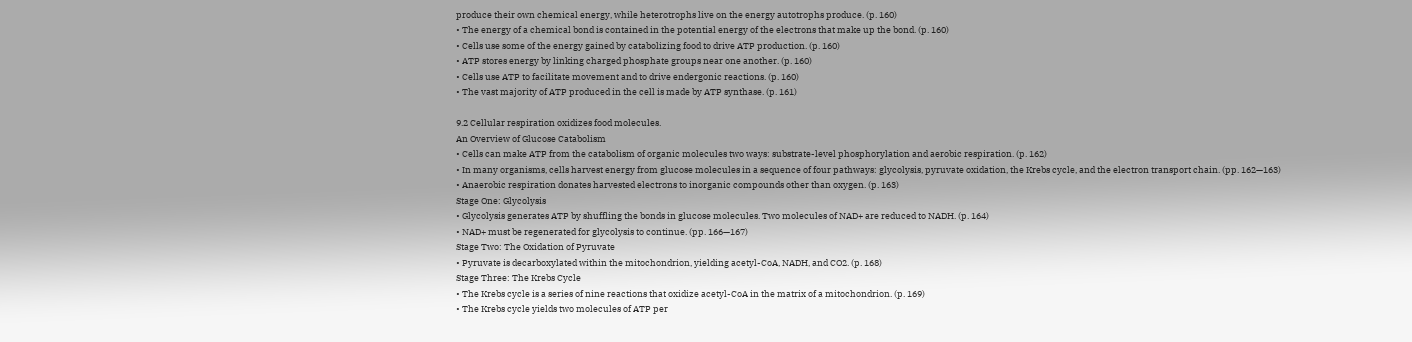produce their own chemical energy, while heterotrophs live on the energy autotrophs produce. (p. 160)
• The energy of a chemical bond is contained in the potential energy of the electrons that make up the bond. (p. 160)
• Cells use some of the energy gained by catabolizing food to drive ATP production. (p. 160)
• ATP stores energy by linking charged phosphate groups near one another. (p. 160)
• Cells use ATP to facilitate movement and to drive endergonic reactions. (p. 160)
• The vast majority of ATP produced in the cell is made by ATP synthase. (p. 161)

9.2 Cellular respiration oxidizes food molecules.
An Overview of Glucose Catabolism
• Cells can make ATP from the catabolism of organic molecules two ways: substrate-level phosphorylation and aerobic respiration. (p. 162)
• In many organisms, cells harvest energy from glucose molecules in a sequence of four pathways: glycolysis, pyruvate oxidation, the Krebs cycle, and the electron transport chain. (pp. 162—163)
• Anaerobic respiration donates harvested electrons to inorganic compounds other than oxygen. (p. 163)
Stage One: Glycolysis
• Glycolysis generates ATP by shuffling the bonds in glucose molecules. Two molecules of NAD+ are reduced to NADH. (p. 164)
• NAD+ must be regenerated for glycolysis to continue. (pp. 166—167)
Stage Two: The Oxidation of Pyruvate
• Pyruvate is decarboxylated within the mitochondrion, yielding acetyl-CoA, NADH, and CO2. (p. 168)
Stage Three: The Krebs Cycle
• The Krebs cycle is a series of nine reactions that oxidize acetyl-CoA in the matrix of a mitochondrion. (p. 169)
• The Krebs cycle yields two molecules of ATP per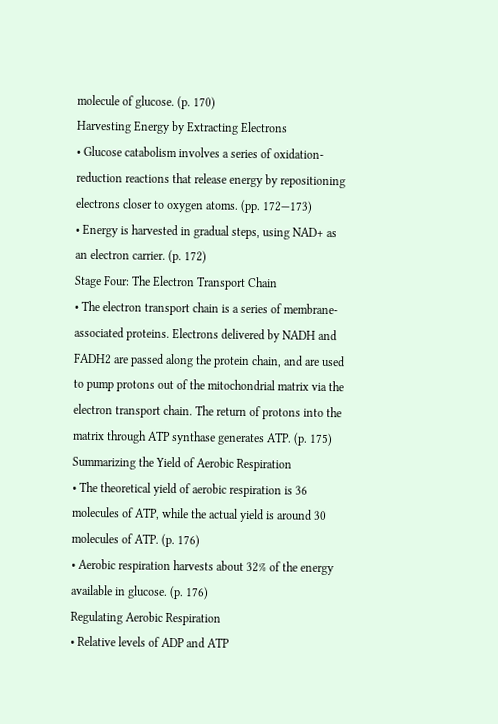molecule of glucose. (p. 170)
Harvesting Energy by Extracting Electrons
• Glucose catabolism involves a series of oxidation-reduction reactions that release energy by repositioning electrons closer to oxygen atoms. (pp. 172—173)
• Energy is harvested in gradual steps, using NAD+ as an electron carrier. (p. 172)
Stage Four: The Electron Transport Chain
• The electron transport chain is a series of membrane-associated proteins. Electrons delivered by NADH and FADH2 are passed along the protein chain, and are used to pump protons out of the mitochondrial matrix via the electron transport chain. The return of protons into the matrix through ATP synthase generates ATP. (p. 175)
Summarizing the Yield of Aerobic Respiration
• The theoretical yield of aerobic respiration is 36 molecules of ATP, while the actual yield is around 30 molecules of ATP. (p. 176)
• Aerobic respiration harvests about 32% of the energy available in glucose. (p. 176)
Regulating Aerobic Respiration
• Relative levels of ADP and ATP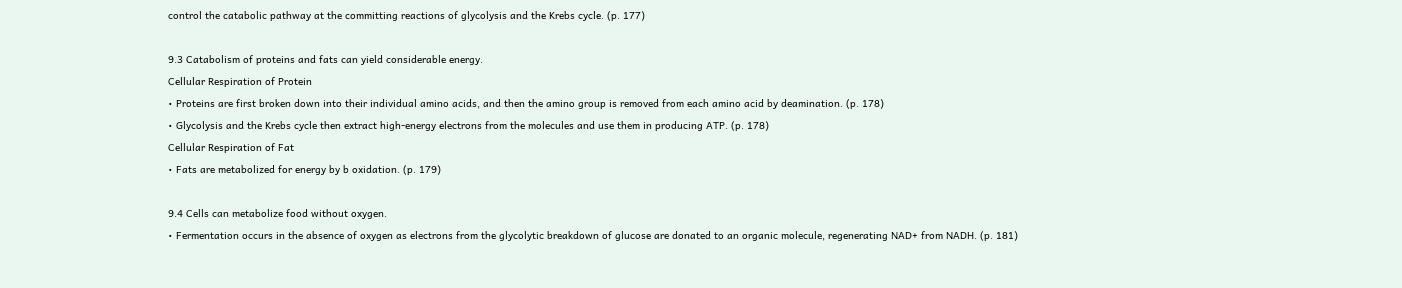control the catabolic pathway at the committing reactions of glycolysis and the Krebs cycle. (p. 177)

9.3 Catabolism of proteins and fats can yield considerable energy.
Cellular Respiration of Protein
• Proteins are first broken down into their individual amino acids, and then the amino group is removed from each amino acid by deamination. (p. 178)
• Glycolysis and the Krebs cycle then extract high-energy electrons from the molecules and use them in producing ATP. (p. 178)
Cellular Respiration of Fat
• Fats are metabolized for energy by b oxidation. (p. 179)

9.4 Cells can metabolize food without oxygen.
• Fermentation occurs in the absence of oxygen as electrons from the glycolytic breakdown of glucose are donated to an organic molecule, regenerating NAD+ from NADH. (p. 181)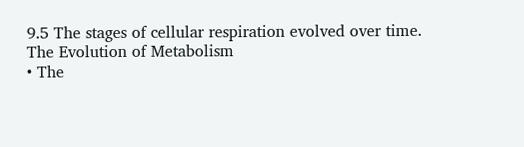9.5 The stages of cellular respiration evolved over time.
The Evolution of Metabolism
• The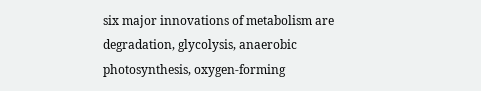six major innovations of metabolism are degradation, glycolysis, anaerobic photosynthesis, oxygen-forming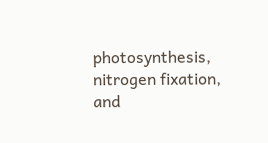photosynthesis, nitrogen fixation, and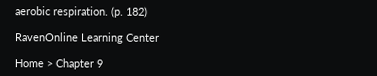aerobic respiration. (p. 182)

RavenOnline Learning Center

Home > Chapter 9